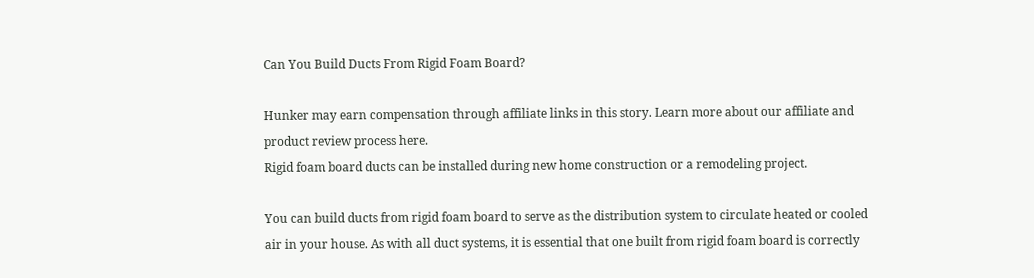Can You Build Ducts From Rigid Foam Board?

Hunker may earn compensation through affiliate links in this story. Learn more about our affiliate and product review process here.
Rigid foam board ducts can be installed during new home construction or a remodeling project.

You can build ducts from rigid foam board to serve as the distribution system to circulate heated or cooled air in your house. As with all duct systems, it is essential that one built from rigid foam board is correctly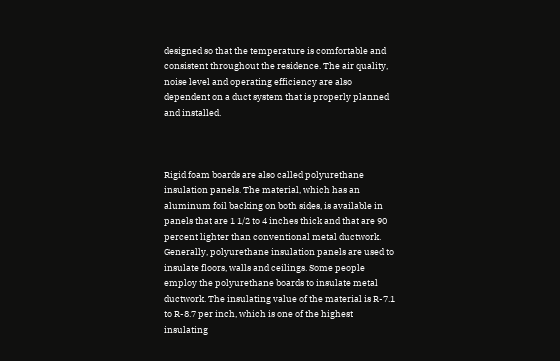designed so that the temperature is comfortable and consistent throughout the residence. The air quality, noise level and operating efficiency are also dependent on a duct system that is properly planned and installed.



Rigid foam boards are also called polyurethane insulation panels. The material, which has an aluminum foil backing on both sides, is available in panels that are 1 1/2 to 4 inches thick and that are 90 percent lighter than conventional metal ductwork. Generally, polyurethane insulation panels are used to insulate floors, walls and ceilings. Some people employ the polyurethane boards to insulate metal ductwork. The insulating value of the material is R-7.1 to R-8.7 per inch, which is one of the highest insulating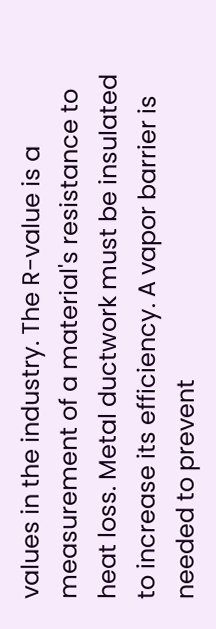values in the industry. The R-value is a measurement of a material's resistance to heat loss. Metal ductwork must be insulated to increase its efficiency. A vapor barrier is needed to prevent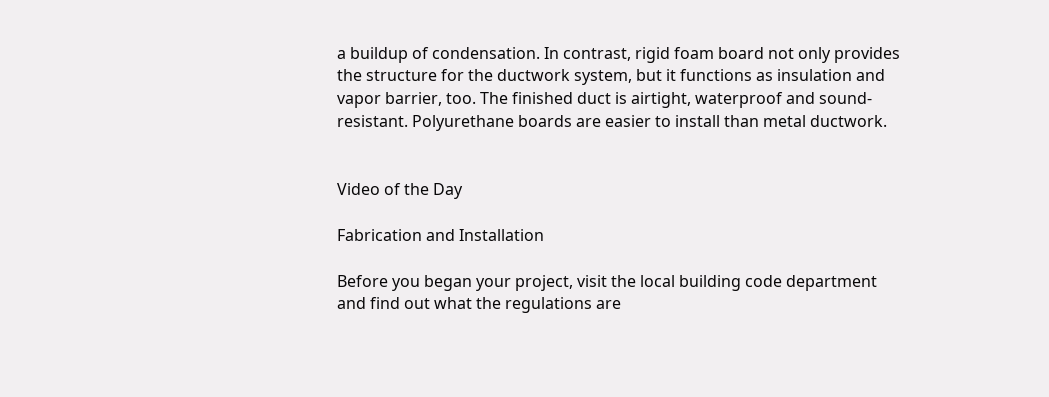a buildup of condensation. In contrast, rigid foam board not only provides the structure for the ductwork system, but it functions as insulation and vapor barrier, too. The finished duct is airtight, waterproof and sound-resistant. Polyurethane boards are easier to install than metal ductwork.


Video of the Day

Fabrication and Installation

Before you began your project, visit the local building code department and find out what the regulations are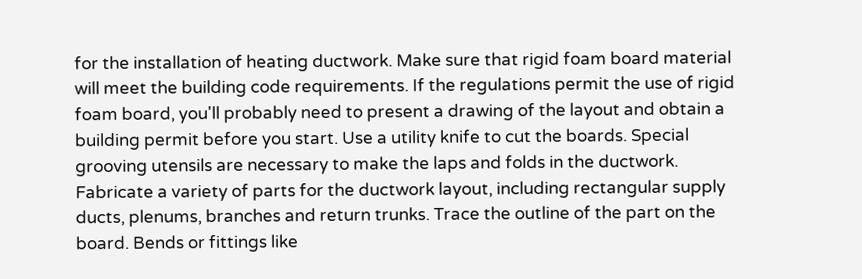for the installation of heating ductwork. Make sure that rigid foam board material will meet the building code requirements. If the regulations permit the use of rigid foam board, you'll probably need to present a drawing of the layout and obtain a building permit before you start. Use a utility knife to cut the boards. Special grooving utensils are necessary to make the laps and folds in the ductwork. Fabricate a variety of parts for the ductwork layout, including rectangular supply ducts, plenums, branches and return trunks. Trace the outline of the part on the board. Bends or fittings like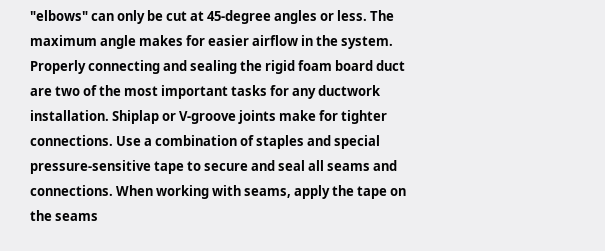"elbows" can only be cut at 45-degree angles or less. The maximum angle makes for easier airflow in the system. Properly connecting and sealing the rigid foam board duct are two of the most important tasks for any ductwork installation. Shiplap or V-groove joints make for tighter connections. Use a combination of staples and special pressure-sensitive tape to secure and seal all seams and connections. When working with seams, apply the tape on the seams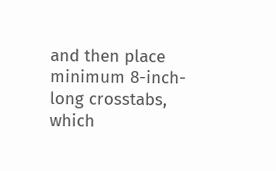and then place minimum 8-inch-long crosstabs, which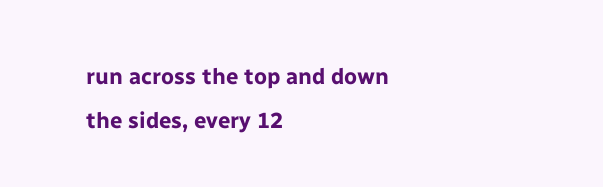run across the top and down the sides, every 12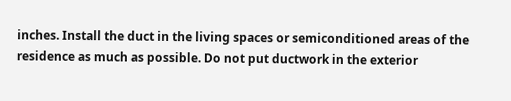inches. Install the duct in the living spaces or semiconditioned areas of the residence as much as possible. Do not put ductwork in the exterior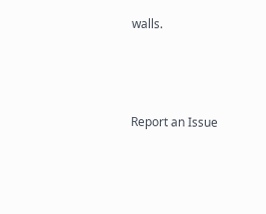walls.



Report an Issue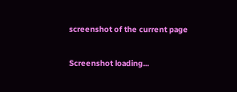screenshot of the current page

Screenshot loading...